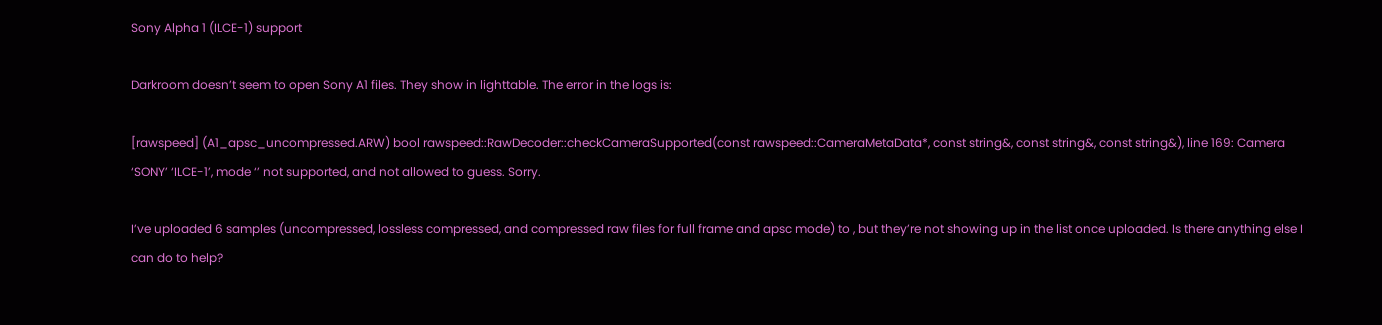Sony Alpha 1 (ILCE-1) support

Darkroom doesn’t seem to open Sony A1 files. They show in lighttable. The error in the logs is:

[rawspeed] (A1_apsc_uncompressed.ARW) bool rawspeed::RawDecoder::checkCameraSupported(const rawspeed::CameraMetaData*, const string&, const string&, const string&), line 169: Camera ‘SONY’ ‘ILCE-1’, mode ‘’ not supported, and not allowed to guess. Sorry.

I’ve uploaded 6 samples (uncompressed, lossless compressed, and compressed raw files for full frame and apsc mode) to , but they’re not showing up in the list once uploaded. Is there anything else I can do to help?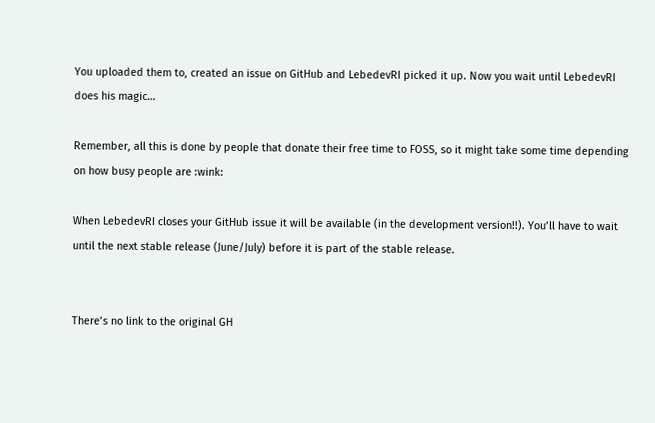You uploaded them to, created an issue on GitHub and LebedevRI picked it up. Now you wait until LebedevRI does his magic…

Remember, all this is done by people that donate their free time to FOSS, so it might take some time depending on how busy people are :wink:

When LebedevRI closes your GitHub issue it will be available (in the development version!!). You’ll have to wait until the next stable release (June/July) before it is part of the stable release.


There’s no link to the original GH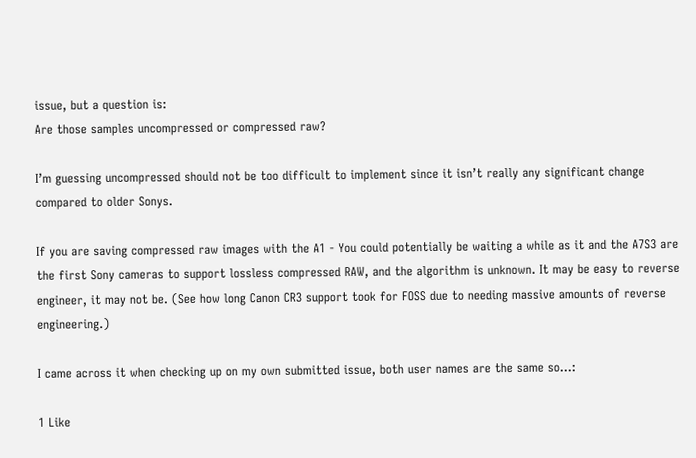issue, but a question is:
Are those samples uncompressed or compressed raw?

I’m guessing uncompressed should not be too difficult to implement since it isn’t really any significant change compared to older Sonys.

If you are saving compressed raw images with the A1 - You could potentially be waiting a while as it and the A7S3 are the first Sony cameras to support lossless compressed RAW, and the algorithm is unknown. It may be easy to reverse engineer, it may not be. (See how long Canon CR3 support took for FOSS due to needing massive amounts of reverse engineering.)

I came across it when checking up on my own submitted issue, both user names are the same so…:

1 Like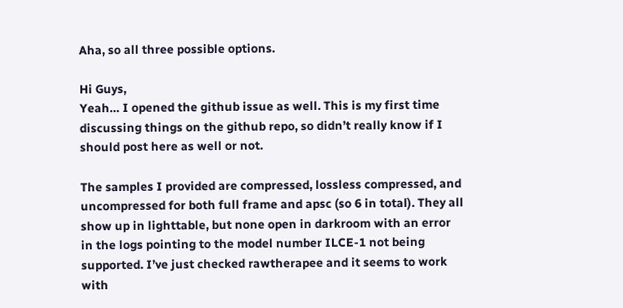Aha, so all three possible options.

Hi Guys,
Yeah… I opened the github issue as well. This is my first time discussing things on the github repo, so didn’t really know if I should post here as well or not.

The samples I provided are compressed, lossless compressed, and uncompressed for both full frame and apsc (so 6 in total). They all show up in lighttable, but none open in darkroom with an error in the logs pointing to the model number ILCE-1 not being supported. I’ve just checked rawtherapee and it seems to work with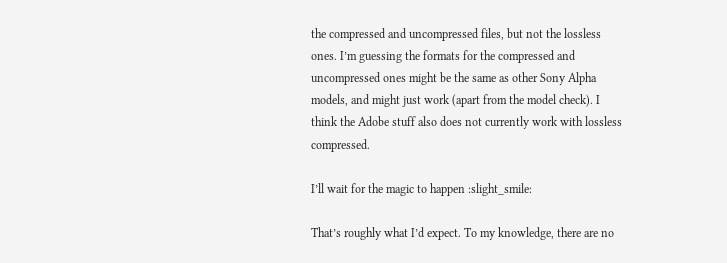the compressed and uncompressed files, but not the lossless ones. I’m guessing the formats for the compressed and uncompressed ones might be the same as other Sony Alpha models, and might just work (apart from the model check). I think the Adobe stuff also does not currently work with lossless compressed.

I’ll wait for the magic to happen :slight_smile:

That’s roughly what I’d expect. To my knowledge, there are no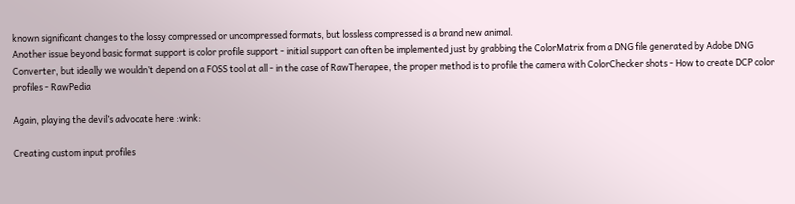known significant changes to the lossy compressed or uncompressed formats, but lossless compressed is a brand new animal.
Another issue beyond basic format support is color profile support - initial support can often be implemented just by grabbing the ColorMatrix from a DNG file generated by Adobe DNG Converter, but ideally we wouldn’t depend on a FOSS tool at all - in the case of RawTherapee, the proper method is to profile the camera with ColorChecker shots - How to create DCP color profiles - RawPedia

Again, playing the devil’s advocate here :wink:

Creating custom input profiles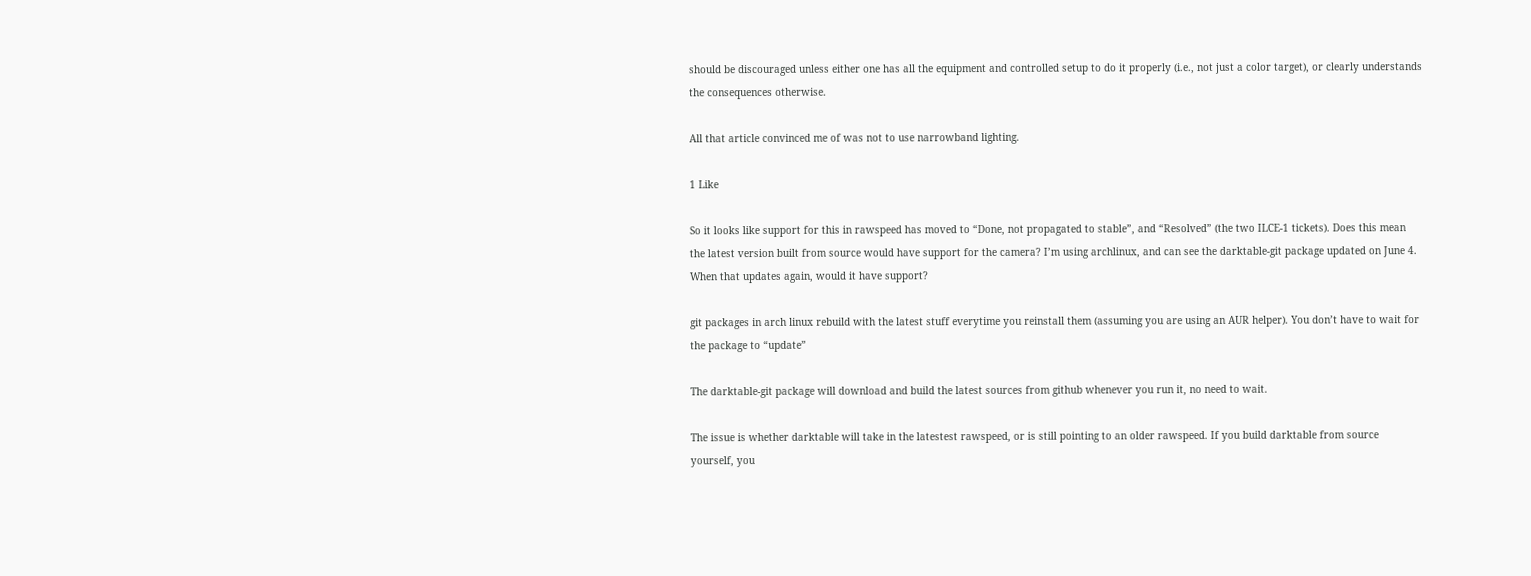should be discouraged unless either one has all the equipment and controlled setup to do it properly (i.e., not just a color target), or clearly understands the consequences otherwise.

All that article convinced me of was not to use narrowband lighting.

1 Like

So it looks like support for this in rawspeed has moved to “Done, not propagated to stable”, and “Resolved” (the two ILCE-1 tickets). Does this mean the latest version built from source would have support for the camera? I’m using archlinux, and can see the darktable-git package updated on June 4. When that updates again, would it have support?

git packages in arch linux rebuild with the latest stuff everytime you reinstall them (assuming you are using an AUR helper). You don’t have to wait for the package to “update”

The darktable-git package will download and build the latest sources from github whenever you run it, no need to wait.

The issue is whether darktable will take in the latestest rawspeed, or is still pointing to an older rawspeed. If you build darktable from source yourself, you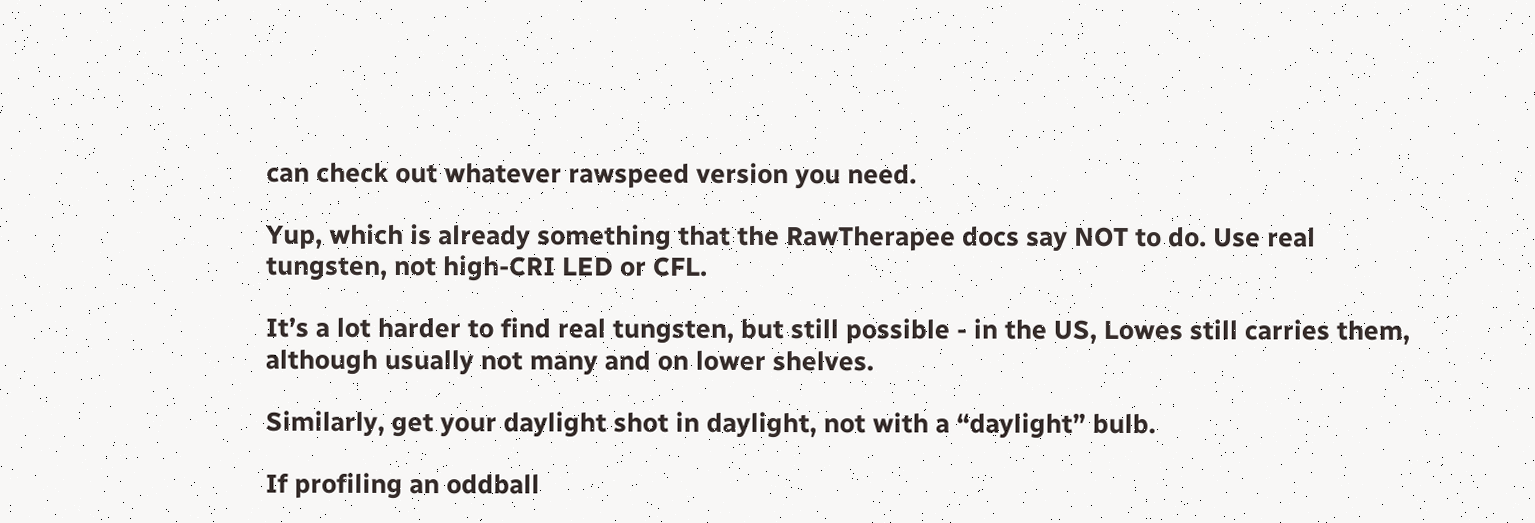can check out whatever rawspeed version you need.

Yup, which is already something that the RawTherapee docs say NOT to do. Use real tungsten, not high-CRI LED or CFL.

It’s a lot harder to find real tungsten, but still possible - in the US, Lowes still carries them, although usually not many and on lower shelves.

Similarly, get your daylight shot in daylight, not with a “daylight” bulb.

If profiling an oddball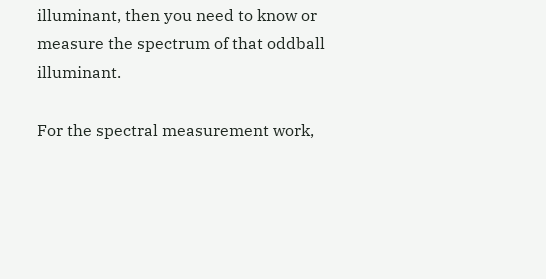illuminant, then you need to know or measure the spectrum of that oddball illuminant.

For the spectral measurement work,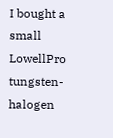I bought a small LowellPro tungsten-halogen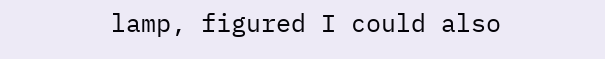lamp, figured I could also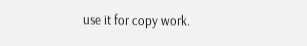use it for copy work.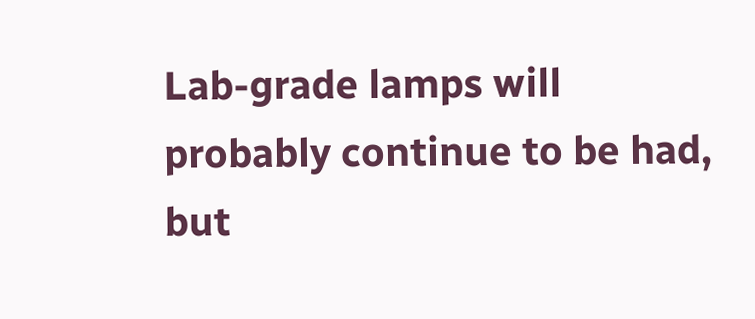Lab-grade lamps will probably continue to be had, but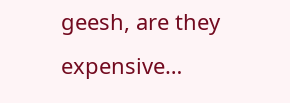geesh, are they expensive…